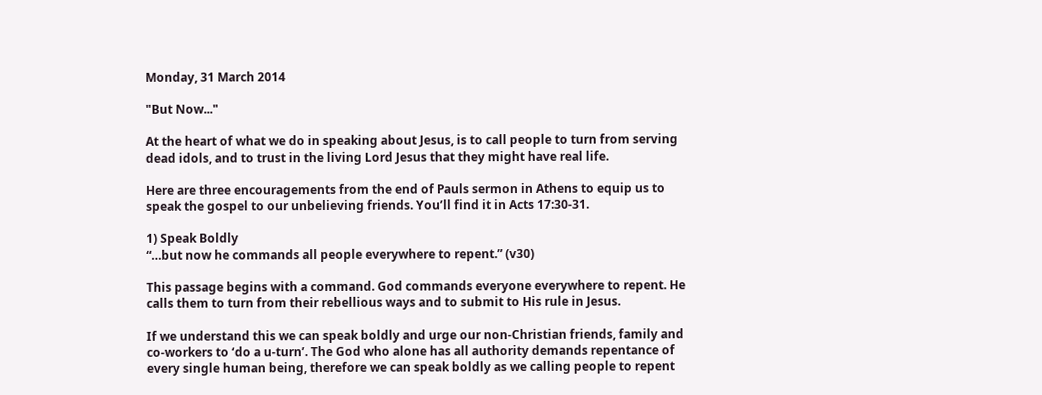Monday, 31 March 2014

"But Now..."

At the heart of what we do in speaking about Jesus, is to call people to turn from serving dead idols, and to trust in the living Lord Jesus that they might have real life.

Here are three encouragements from the end of Pauls sermon in Athens to equip us to speak the gospel to our unbelieving friends. You’ll find it in Acts 17:30-31.

1) Speak Boldly
“…but now he commands all people everywhere to repent.” (v30)

This passage begins with a command. God commands everyone everywhere to repent. He calls them to turn from their rebellious ways and to submit to His rule in Jesus.

If we understand this we can speak boldly and urge our non-Christian friends, family and co-workers to ‘do a u-turn’. The God who alone has all authority demands repentance of every single human being, therefore we can speak boldly as we calling people to repent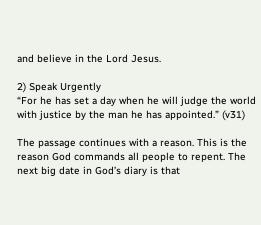and believe in the Lord Jesus.

2) Speak Urgently
“For he has set a day when he will judge the world with justice by the man he has appointed.” (v31)

The passage continues with a reason. This is the reason God commands all people to repent. The next big date in God’s diary is that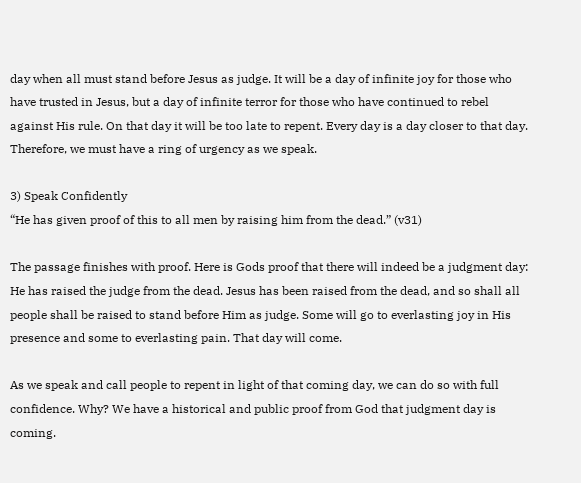day when all must stand before Jesus as judge. It will be a day of infinite joy for those who have trusted in Jesus, but a day of infinite terror for those who have continued to rebel against His rule. On that day it will be too late to repent. Every day is a day closer to that day. Therefore, we must have a ring of urgency as we speak.

3) Speak Confidently
“He has given proof of this to all men by raising him from the dead.” (v31)

The passage finishes with proof. Here is Gods proof that there will indeed be a judgment day: He has raised the judge from the dead. Jesus has been raised from the dead, and so shall all people shall be raised to stand before Him as judge. Some will go to everlasting joy in His presence and some to everlasting pain. That day will come.

As we speak and call people to repent in light of that coming day, we can do so with full confidence. Why? We have a historical and public proof from God that judgment day is coming.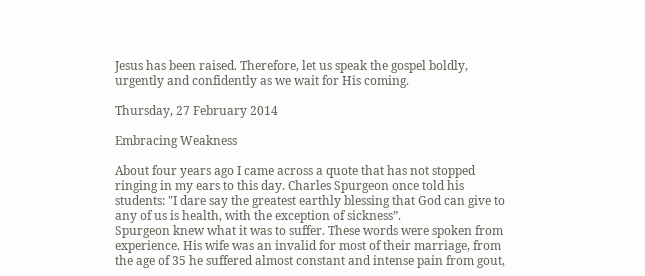Jesus has been raised. Therefore, let us speak the gospel boldly, urgently and confidently as we wait for His coming.

Thursday, 27 February 2014

Embracing Weakness

About four years ago I came across a quote that has not stopped ringing in my ears to this day. Charles Spurgeon once told his students: "I dare say the greatest earthly blessing that God can give to any of us is health, with the exception of sickness”.
Spurgeon knew what it was to suffer. These words were spoken from experience. His wife was an invalid for most of their marriage, from the age of 35 he suffered almost constant and intense pain from gout,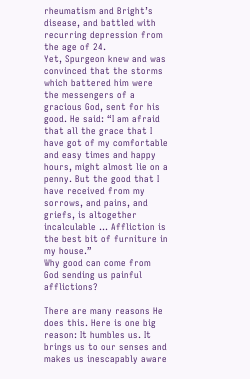rheumatism and Bright’s disease, and battled with recurring depression from the age of 24.
Yet, Spurgeon knew and was convinced that the storms which battered him were the messengers of a gracious God, sent for his good. He said: “I am afraid that all the grace that I have got of my comfortable and easy times and happy hours, might almost lie on a penny. But the good that I have received from my sorrows, and pains, and griefs, is altogether incalculable ... Affliction is the best bit of furniture in my house.”
Why good can come from God sending us painful afflictions?

There are many reasons He does this. Here is one big reason: It humbles us. It brings us to our senses and makes us inescapably aware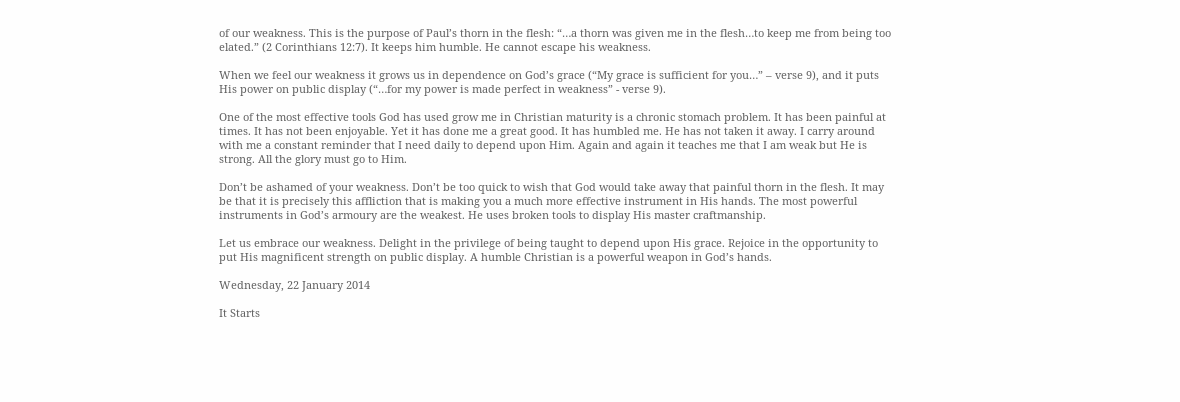of our weakness. This is the purpose of Paul’s thorn in the flesh: “…a thorn was given me in the flesh…to keep me from being too elated.” (2 Corinthians 12:7). It keeps him humble. He cannot escape his weakness.

When we feel our weakness it grows us in dependence on God’s grace (“My grace is sufficient for you…” – verse 9), and it puts His power on public display (“…for my power is made perfect in weakness” - verse 9).

One of the most effective tools God has used grow me in Christian maturity is a chronic stomach problem. It has been painful at times. It has not been enjoyable. Yet it has done me a great good. It has humbled me. He has not taken it away. I carry around with me a constant reminder that I need daily to depend upon Him. Again and again it teaches me that I am weak but He is strong. All the glory must go to Him.

Don’t be ashamed of your weakness. Don’t be too quick to wish that God would take away that painful thorn in the flesh. It may be that it is precisely this affliction that is making you a much more effective instrument in His hands. The most powerful instruments in God’s armoury are the weakest. He uses broken tools to display His master craftmanship.

Let us embrace our weakness. Delight in the privilege of being taught to depend upon His grace. Rejoice in the opportunity to put His magnificent strength on public display. A humble Christian is a powerful weapon in God’s hands.

Wednesday, 22 January 2014

It Starts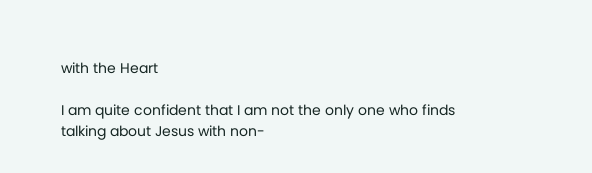with the Heart

I am quite confident that I am not the only one who finds talking about Jesus with non-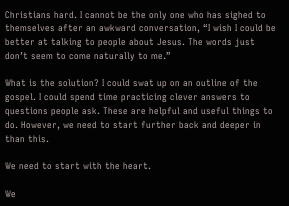Christians hard. I cannot be the only one who has sighed to themselves after an awkward conversation, “I wish I could be better at talking to people about Jesus. The words just don’t seem to come naturally to me.”

What is the solution? I could swat up on an outline of the gospel. I could spend time practicing clever answers to questions people ask. These are helpful and useful things to do. However, we need to start further back and deeper in than this.

We need to start with the heart.

We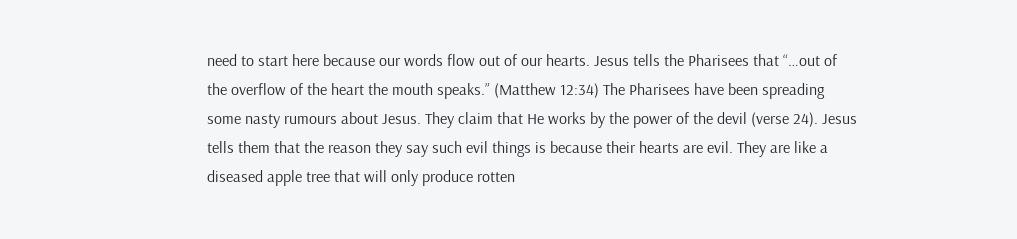need to start here because our words flow out of our hearts. Jesus tells the Pharisees that “…out of the overflow of the heart the mouth speaks.” (Matthew 12:34) The Pharisees have been spreading some nasty rumours about Jesus. They claim that He works by the power of the devil (verse 24). Jesus tells them that the reason they say such evil things is because their hearts are evil. They are like a diseased apple tree that will only produce rotten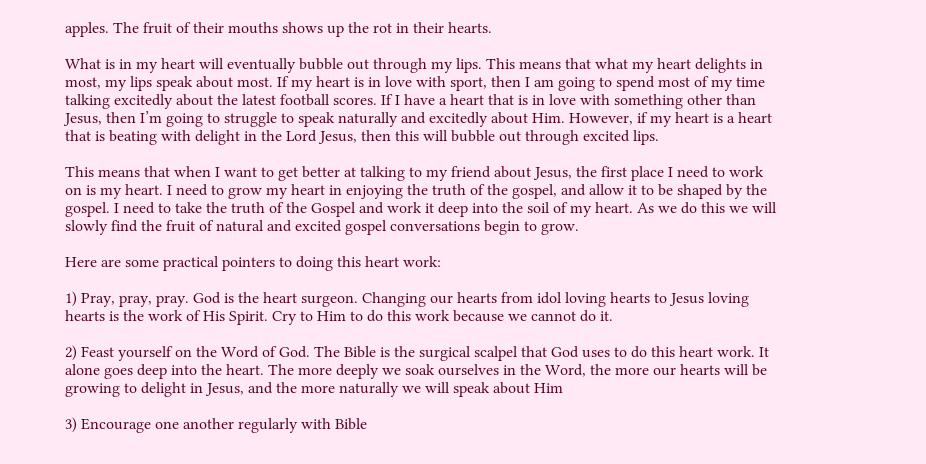apples. The fruit of their mouths shows up the rot in their hearts.

What is in my heart will eventually bubble out through my lips. This means that what my heart delights in most, my lips speak about most. If my heart is in love with sport, then I am going to spend most of my time talking excitedly about the latest football scores. If I have a heart that is in love with something other than Jesus, then I’m going to struggle to speak naturally and excitedly about Him. However, if my heart is a heart that is beating with delight in the Lord Jesus, then this will bubble out through excited lips.

This means that when I want to get better at talking to my friend about Jesus, the first place I need to work on is my heart. I need to grow my heart in enjoying the truth of the gospel, and allow it to be shaped by the gospel. I need to take the truth of the Gospel and work it deep into the soil of my heart. As we do this we will slowly find the fruit of natural and excited gospel conversations begin to grow.

Here are some practical pointers to doing this heart work:

1) Pray, pray, pray. God is the heart surgeon. Changing our hearts from idol loving hearts to Jesus loving hearts is the work of His Spirit. Cry to Him to do this work because we cannot do it.

2) Feast yourself on the Word of God. The Bible is the surgical scalpel that God uses to do this heart work. It alone goes deep into the heart. The more deeply we soak ourselves in the Word, the more our hearts will be growing to delight in Jesus, and the more naturally we will speak about Him

3) Encourage one another regularly with Bible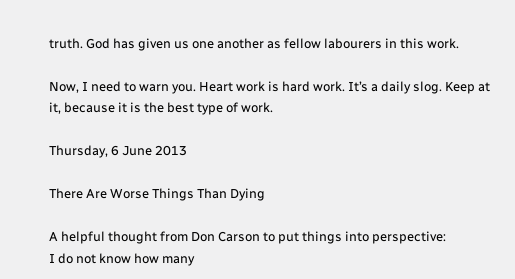truth. God has given us one another as fellow labourers in this work.

Now, I need to warn you. Heart work is hard work. It’s a daily slog. Keep at it, because it is the best type of work.

Thursday, 6 June 2013

There Are Worse Things Than Dying

A helpful thought from Don Carson to put things into perspective:
I do not know how many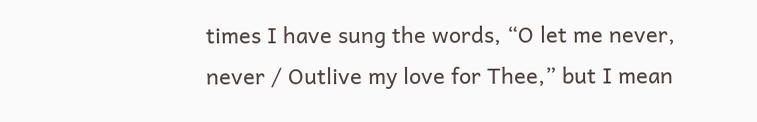times I have sung the words, “O let me never, never / Outlive my love for Thee,” but I mean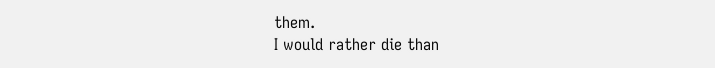them.
I would rather die than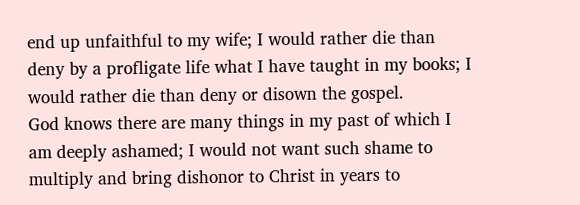end up unfaithful to my wife; I would rather die than deny by a profligate life what I have taught in my books; I would rather die than deny or disown the gospel.
God knows there are many things in my past of which I am deeply ashamed; I would not want such shame to multiply and bring dishonor to Christ in years to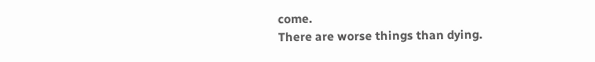come.
There are worse things than dying.